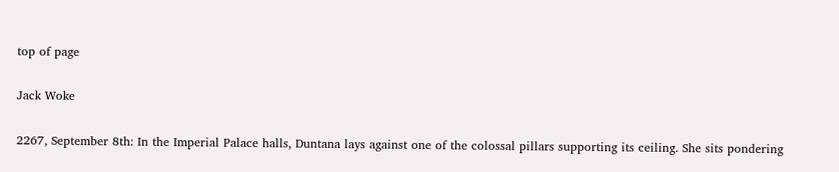top of page

Jack Woke

2267, September 8th: In the Imperial Palace halls, Duntana lays against one of the colossal pillars supporting its ceiling. She sits pondering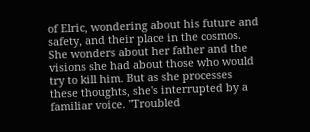of Elric, wondering about his future and safety, and their place in the cosmos. She wonders about her father and the visions she had about those who would try to kill him. But as she processes these thoughts, she's interrupted by a familiar voice. "Troubled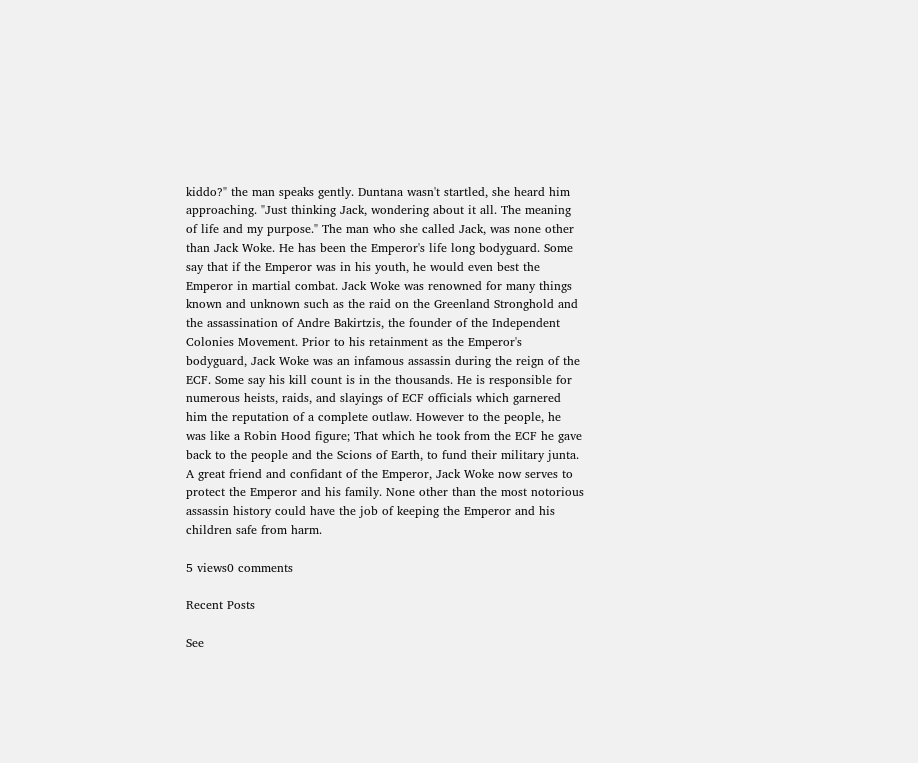kiddo?" the man speaks gently. Duntana wasn't startled, she heard him approaching. "Just thinking Jack, wondering about it all. The meaning of life and my purpose." The man who she called Jack, was none other than Jack Woke. He has been the Emperor's life long bodyguard. Some say that if the Emperor was in his youth, he would even best the Emperor in martial combat. Jack Woke was renowned for many things known and unknown such as the raid on the Greenland Stronghold and the assassination of Andre Bakirtzis, the founder of the Independent Colonies Movement. Prior to his retainment as the Emperor's bodyguard, Jack Woke was an infamous assassin during the reign of the ECF. Some say his kill count is in the thousands. He is responsible for numerous heists, raids, and slayings of ECF officials which garnered him the reputation of a complete outlaw. However to the people, he was like a Robin Hood figure; That which he took from the ECF he gave back to the people and the Scions of Earth, to fund their military junta. A great friend and confidant of the Emperor, Jack Woke now serves to protect the Emperor and his family. None other than the most notorious assassin history could have the job of keeping the Emperor and his children safe from harm.

5 views0 comments

Recent Posts

See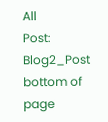All
Post: Blog2_Post
bottom of page